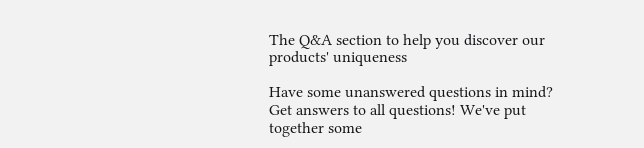The Q&A section to help you discover our products' uniqueness

Have some unanswered questions in mind? Get answers to all questions! We've put together some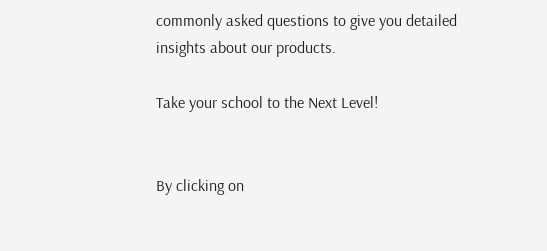commonly asked questions to give you detailed insights about our products.

Take your school to the Next Level!


By clicking on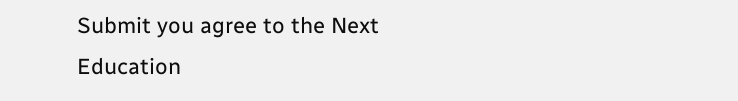Submit you agree to the Next Education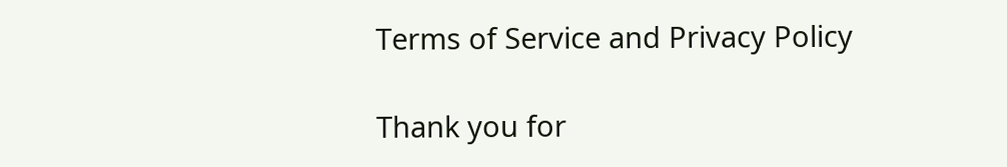Terms of Service and Privacy Policy

Thank you for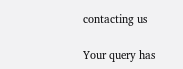contacting us

Your query has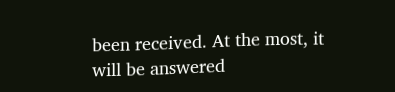been received. At the most, it will be answered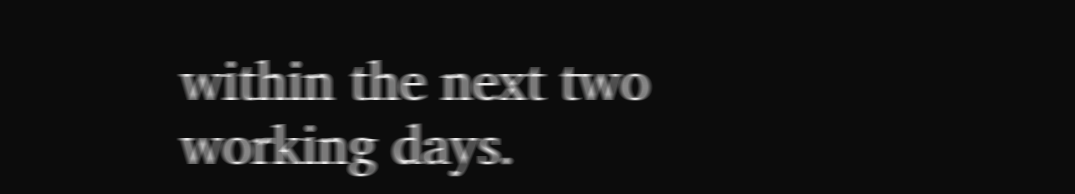within the next two working days.